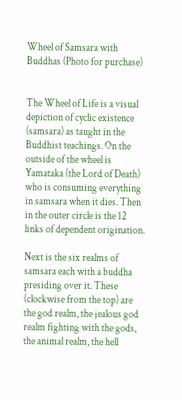Wheel of Samsara with Buddhas (Photo for purchase)


The Wheel of Life is a visual depiction of cyclic existence (samsara) as taught in the Buddhist teachings. On the outside of the wheel is Yamataka (the Lord of Death) who is consuming everything in samsara when it dies. Then in the outer circle is the 12 links of dependent origination.

Next is the six realms of samsara each with a buddha presiding over it. These (clockwise from the top) are the god realm, the jealous god realm fighting with the gods, the animal realm, the hell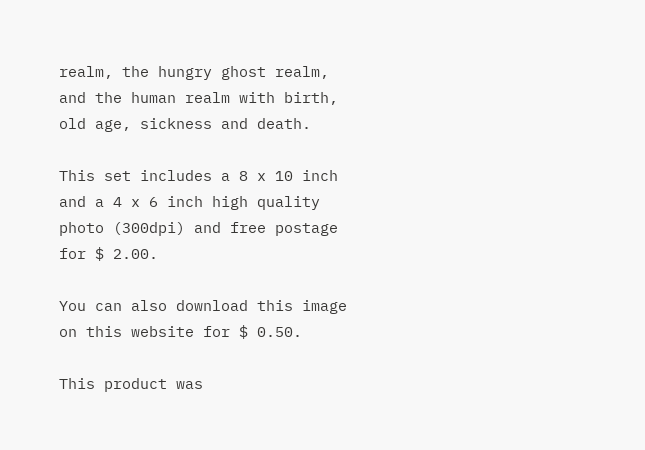realm, the hungry ghost realm, and the human realm with birth, old age, sickness and death.

This set includes a 8 x 10 inch and a 4 x 6 inch high quality photo (300dpi) and free postage for $ 2.00.

You can also download this image on this website for $ 0.50.

This product was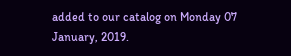added to our catalog on Monday 07 January, 2019.